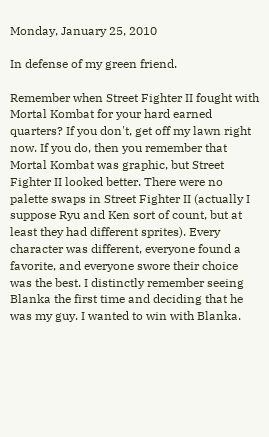Monday, January 25, 2010

In defense of my green friend.

Remember when Street Fighter II fought with Mortal Kombat for your hard earned quarters? If you don't, get off my lawn right now. If you do, then you remember that Mortal Kombat was graphic, but Street Fighter II looked better. There were no palette swaps in Street Fighter II (actually I suppose Ryu and Ken sort of count, but at least they had different sprites). Every character was different, everyone found a favorite, and everyone swore their choice was the best. I distinctly remember seeing Blanka the first time and deciding that he was my guy. I wanted to win with Blanka.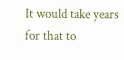It would take years for that to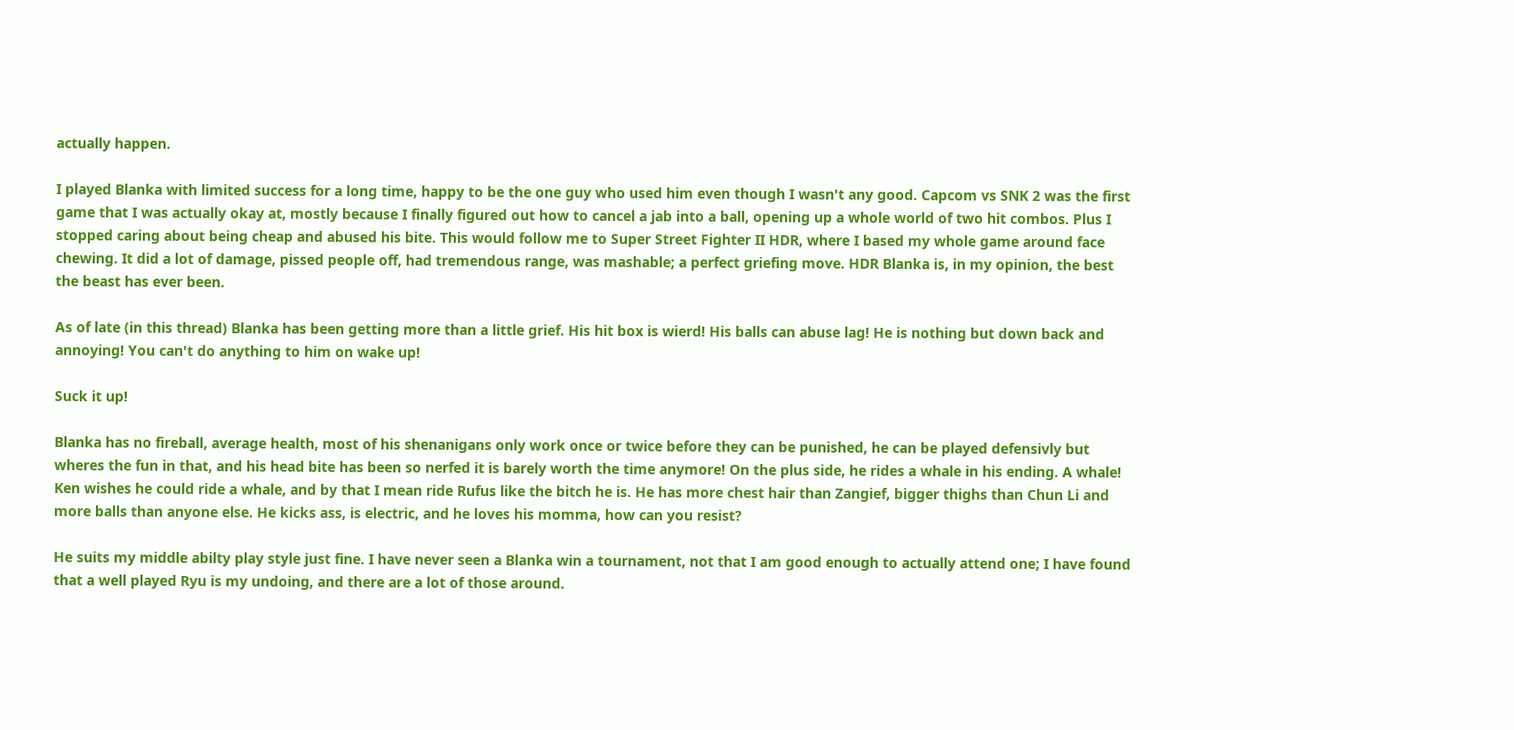actually happen.

I played Blanka with limited success for a long time, happy to be the one guy who used him even though I wasn't any good. Capcom vs SNK 2 was the first game that I was actually okay at, mostly because I finally figured out how to cancel a jab into a ball, opening up a whole world of two hit combos. Plus I stopped caring about being cheap and abused his bite. This would follow me to Super Street Fighter II HDR, where I based my whole game around face chewing. It did a lot of damage, pissed people off, had tremendous range, was mashable; a perfect griefing move. HDR Blanka is, in my opinion, the best the beast has ever been.

As of late (in this thread) Blanka has been getting more than a little grief. His hit box is wierd! His balls can abuse lag! He is nothing but down back and annoying! You can't do anything to him on wake up!

Suck it up!

Blanka has no fireball, average health, most of his shenanigans only work once or twice before they can be punished, he can be played defensivly but wheres the fun in that, and his head bite has been so nerfed it is barely worth the time anymore! On the plus side, he rides a whale in his ending. A whale! Ken wishes he could ride a whale, and by that I mean ride Rufus like the bitch he is. He has more chest hair than Zangief, bigger thighs than Chun Li and more balls than anyone else. He kicks ass, is electric, and he loves his momma, how can you resist?

He suits my middle abilty play style just fine. I have never seen a Blanka win a tournament, not that I am good enough to actually attend one; I have found that a well played Ryu is my undoing, and there are a lot of those around.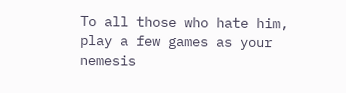To all those who hate him, play a few games as your nemesis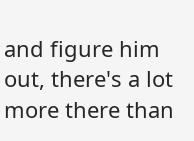and figure him out, there's a lot more there than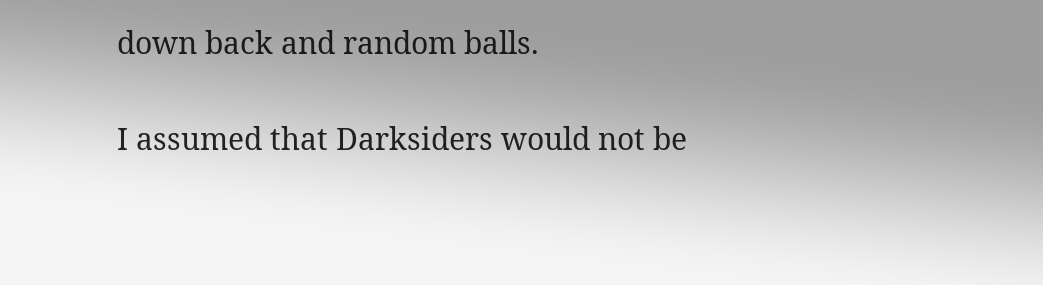down back and random balls.

I assumed that Darksiders would not be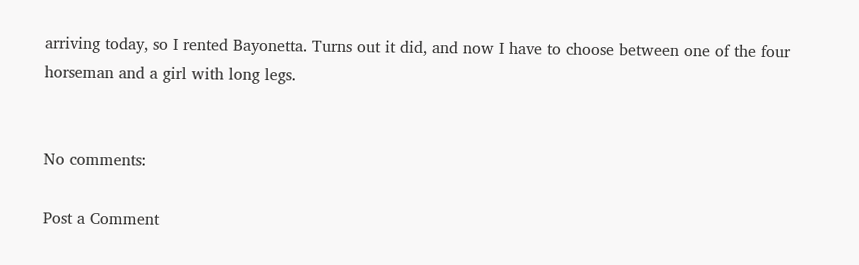arriving today, so I rented Bayonetta. Turns out it did, and now I have to choose between one of the four horseman and a girl with long legs.


No comments:

Post a Comment